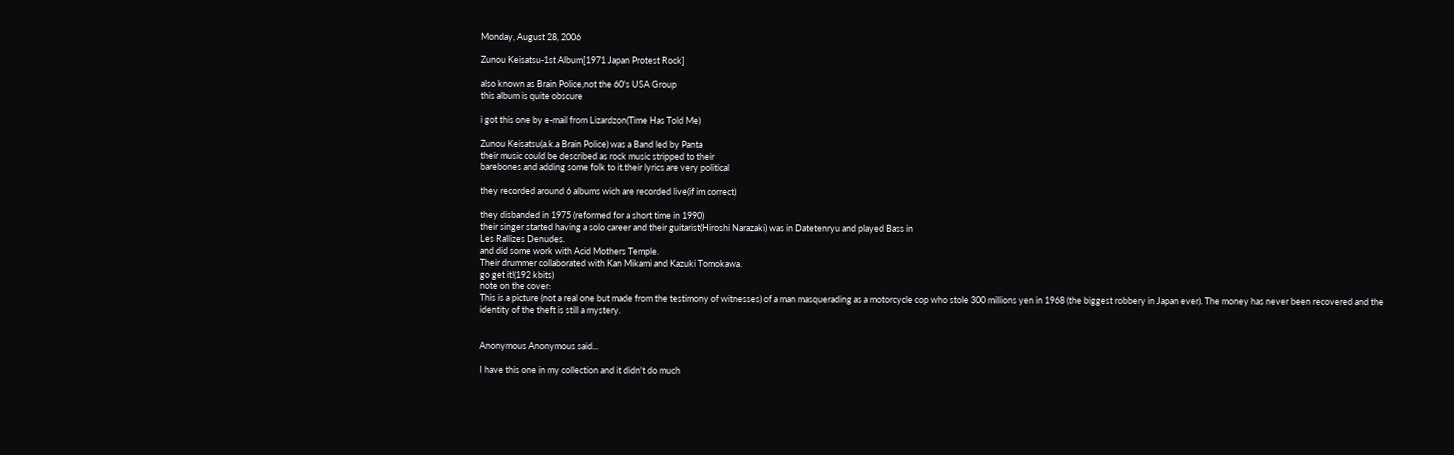Monday, August 28, 2006

Zunou Keisatsu-1st Album[1971 Japan Protest Rock]

also known as Brain Police,not the 60's USA Group
this album is quite obscure

i got this one by e-mail from Lizardzon(Time Has Told Me)

Zunou Keisatsu(a.k.a Brain Police) was a Band led by Panta
their music could be described as rock music stripped to their
barebones and adding some folk to it.their lyrics are very political

they recorded around 6 albums wich are recorded live(if im correct)

they disbanded in 1975 (reformed for a short time in 1990)
their singer started having a solo career and their guitarist(Hiroshi Narazaki) was in Datetenryu and played Bass in
Les Rallizes Denudes.
and did some work with Acid Mothers Temple.
Their drummer collaborated with Kan Mikami and Kazuki Tomokawa.
go get it!(192 kbits)
note on the cover:
This is a picture (not a real one but made from the testimony of witnesses) of a man masquerading as a motorcycle cop who stole 300 millions yen in 1968 (the biggest robbery in Japan ever). The money has never been recovered and the identity of the theft is still a mystery.


Anonymous Anonymous said...

I have this one in my collection and it didn't do much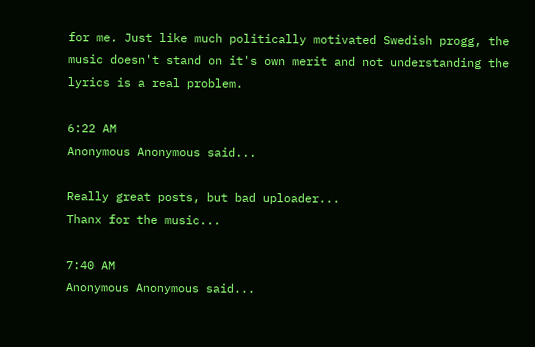for me. Just like much politically motivated Swedish progg, the music doesn't stand on it's own merit and not understanding the lyrics is a real problem.

6:22 AM
Anonymous Anonymous said...

Really great posts, but bad uploader...
Thanx for the music...

7:40 AM
Anonymous Anonymous said...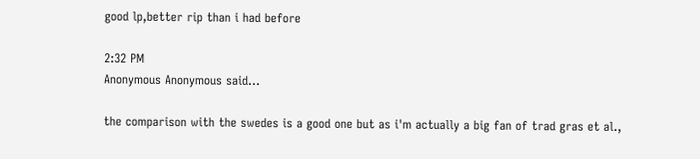good lp,better rip than i had before

2:32 PM
Anonymous Anonymous said...

the comparison with the swedes is a good one but as i'm actually a big fan of trad gras et al.,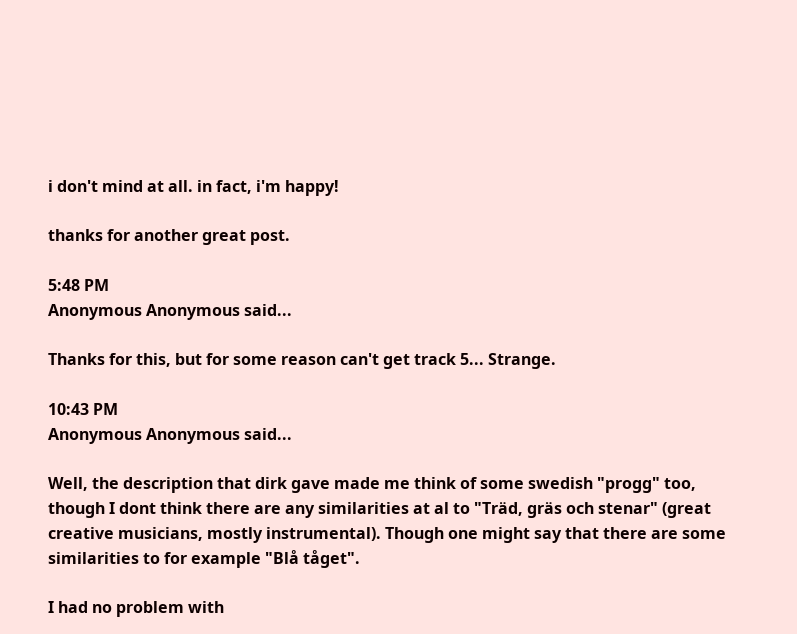i don't mind at all. in fact, i'm happy!

thanks for another great post.

5:48 PM
Anonymous Anonymous said...

Thanks for this, but for some reason can't get track 5... Strange.

10:43 PM
Anonymous Anonymous said...

Well, the description that dirk gave made me think of some swedish "progg" too, though I dont think there are any similarities at al to "Träd, gräs och stenar" (great creative musicians, mostly instrumental). Though one might say that there are some similarities to for example "Blå tåget".

I had no problem with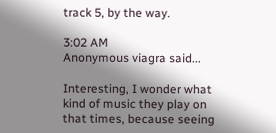track 5, by the way.

3:02 AM
Anonymous viagra said...

Interesting, I wonder what kind of music they play on that times, because seeing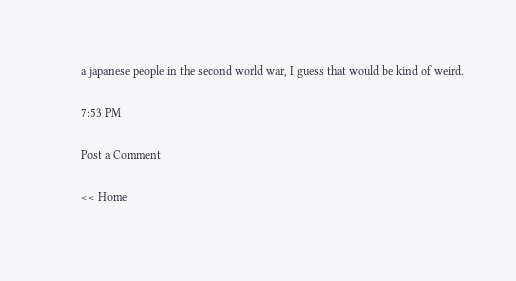a japanese people in the second world war, I guess that would be kind of weird.

7:53 PM

Post a Comment

<< Home